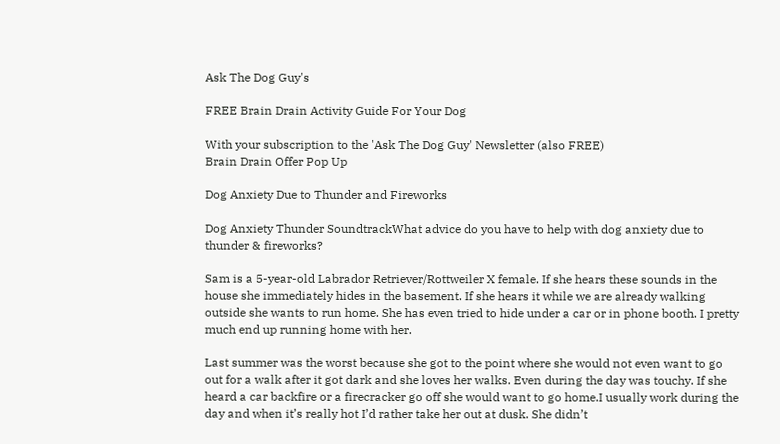Ask The Dog Guy's

FREE Brain Drain Activity Guide For Your Dog

With your subscription to the 'Ask The Dog Guy' Newsletter (also FREE)
Brain Drain Offer Pop Up

Dog Anxiety Due to Thunder and Fireworks

Dog Anxiety Thunder SoundtrackWhat advice do you have to help with dog anxiety due to thunder & fireworks?

Sam is a 5-year-old Labrador Retriever/Rottweiler X female. If she hears these sounds in the house she immediately hides in the basement. If she hears it while we are already walking outside she wants to run home. She has even tried to hide under a car or in phone booth. I pretty much end up running home with her.

Last summer was the worst because she got to the point where she would not even want to go out for a walk after it got dark and she loves her walks. Even during the day was touchy. If she heard a car backfire or a firecracker go off she would want to go home.I usually work during the day and when it’s really hot I’d rather take her out at dusk. She didn’t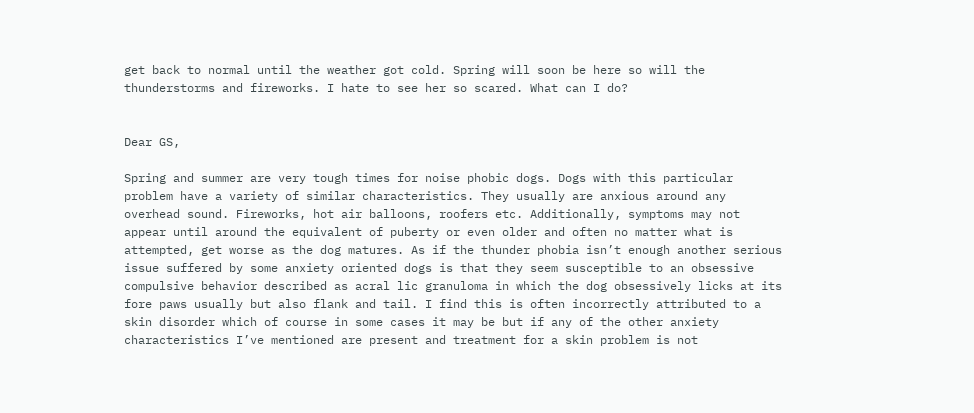get back to normal until the weather got cold. Spring will soon be here so will the thunderstorms and fireworks. I hate to see her so scared. What can I do?


Dear GS,

Spring and summer are very tough times for noise phobic dogs. Dogs with this particular problem have a variety of similar characteristics. They usually are anxious around any overhead sound. Fireworks, hot air balloons, roofers etc. Additionally, symptoms may not appear until around the equivalent of puberty or even older and often no matter what is attempted, get worse as the dog matures. As if the thunder phobia isn’t enough another serious issue suffered by some anxiety oriented dogs is that they seem susceptible to an obsessive compulsive behavior described as acral lic granuloma in which the dog obsessively licks at its fore paws usually but also flank and tail. I find this is often incorrectly attributed to a skin disorder which of course in some cases it may be but if any of the other anxiety characteristics I’ve mentioned are present and treatment for a skin problem is not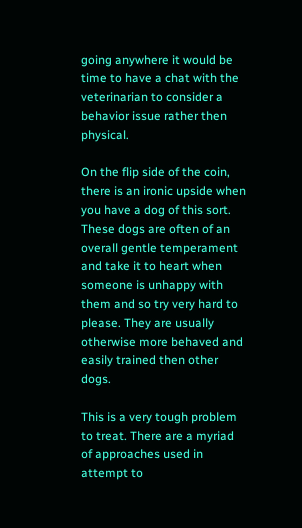going anywhere it would be time to have a chat with the veterinarian to consider a behavior issue rather then physical.

On the flip side of the coin, there is an ironic upside when you have a dog of this sort. These dogs are often of an overall gentle temperament and take it to heart when someone is unhappy with them and so try very hard to please. They are usually otherwise more behaved and easily trained then other dogs.

This is a very tough problem to treat. There are a myriad of approaches used in attempt to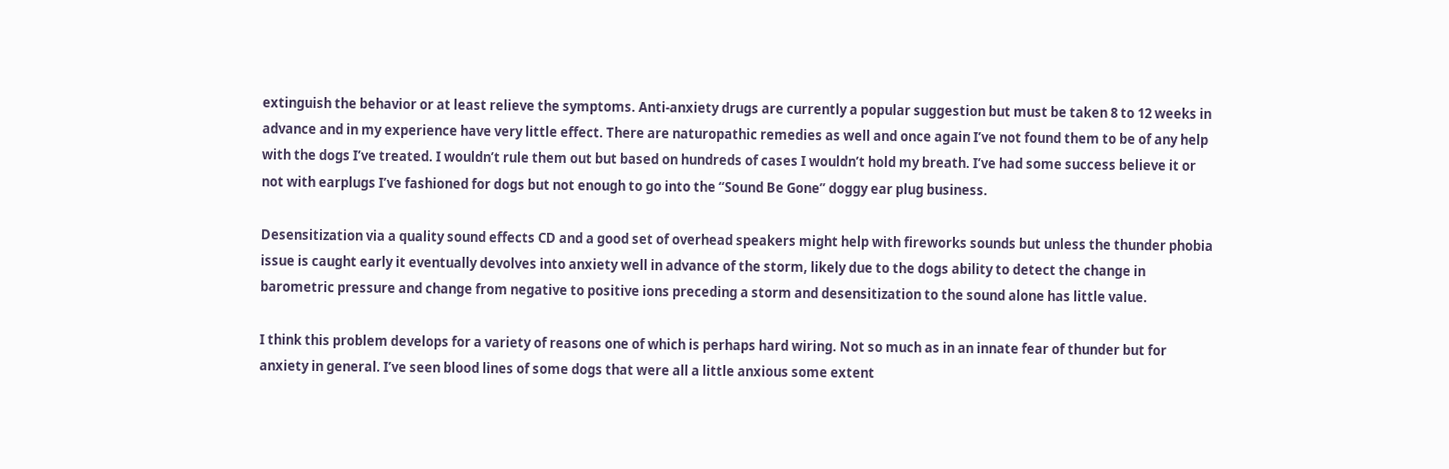extinguish the behavior or at least relieve the symptoms. Anti-anxiety drugs are currently a popular suggestion but must be taken 8 to 12 weeks in advance and in my experience have very little effect. There are naturopathic remedies as well and once again I’ve not found them to be of any help with the dogs I’ve treated. I wouldn’t rule them out but based on hundreds of cases I wouldn’t hold my breath. I’ve had some success believe it or not with earplugs I’ve fashioned for dogs but not enough to go into the “Sound Be Gone” doggy ear plug business.

Desensitization via a quality sound effects CD and a good set of overhead speakers might help with fireworks sounds but unless the thunder phobia issue is caught early it eventually devolves into anxiety well in advance of the storm, likely due to the dogs ability to detect the change in barometric pressure and change from negative to positive ions preceding a storm and desensitization to the sound alone has little value.

I think this problem develops for a variety of reasons one of which is perhaps hard wiring. Not so much as in an innate fear of thunder but for anxiety in general. I’ve seen blood lines of some dogs that were all a little anxious some extent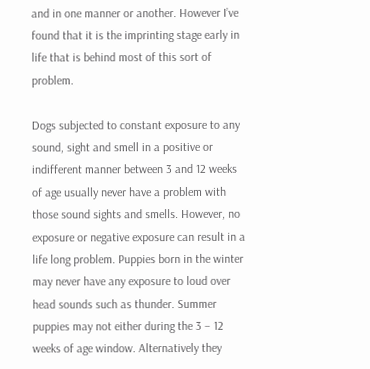and in one manner or another. However I’ve found that it is the imprinting stage early in life that is behind most of this sort of problem.

Dogs subjected to constant exposure to any sound, sight and smell in a positive or indifferent manner between 3 and 12 weeks of age usually never have a problem with those sound sights and smells. However, no exposure or negative exposure can result in a life long problem. Puppies born in the winter may never have any exposure to loud over head sounds such as thunder. Summer puppies may not either during the 3 – 12 weeks of age window. Alternatively they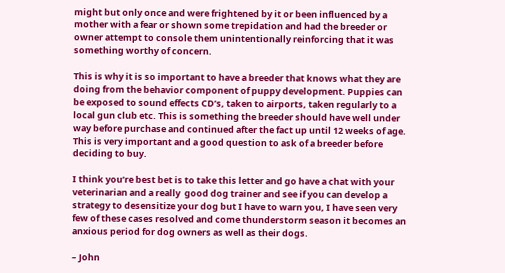might but only once and were frightened by it or been influenced by a mother with a fear or shown some trepidation and had the breeder or owner attempt to console them unintentionally reinforcing that it was something worthy of concern.

This is why it is so important to have a breeder that knows what they are doing from the behavior component of puppy development. Puppies can be exposed to sound effects CD’s, taken to airports, taken regularly to a local gun club etc. This is something the breeder should have well under way before purchase and continued after the fact up until 12 weeks of age. This is very important and a good question to ask of a breeder before deciding to buy.

I think you’re best bet is to take this letter and go have a chat with your veterinarian and a really  good dog trainer and see if you can develop a strategy to desensitize your dog but I have to warn you, I have seen very few of these cases resolved and come thunderstorm season it becomes an anxious period for dog owners as well as their dogs.

– John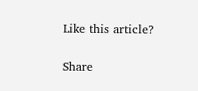Like this article?

Share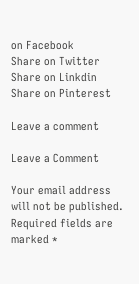on Facebook
Share on Twitter
Share on Linkdin
Share on Pinterest

Leave a comment

Leave a Comment

Your email address will not be published. Required fields are marked *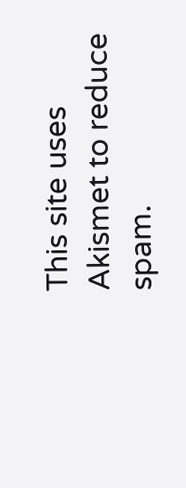This site uses Akismet to reduce spam.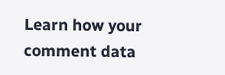Learn how your comment data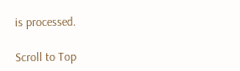is processed.

Scroll to Top